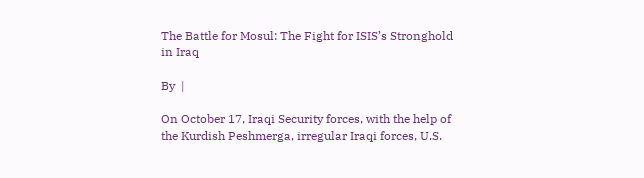The Battle for Mosul: The Fight for ISIS’s Stronghold in Iraq

By  |

On October 17, Iraqi Security forces, with the help of the Kurdish Peshmerga, irregular Iraqi forces, U.S.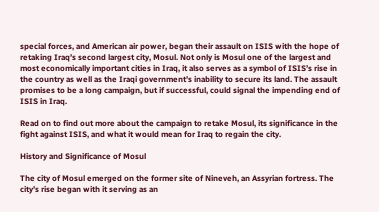special forces, and American air power, began their assault on ISIS with the hope of retaking Iraq’s second largest city, Mosul. Not only is Mosul one of the largest and most economically important cities in Iraq, it also serves as a symbol of ISIS’s rise in the country as well as the Iraqi government’s inability to secure its land. The assault promises to be a long campaign, but if successful, could signal the impending end of ISIS in Iraq.

Read on to find out more about the campaign to retake Mosul, its significance in the fight against ISIS, and what it would mean for Iraq to regain the city.

History and Significance of Mosul

The city of Mosul emerged on the former site of Nineveh, an Assyrian fortress. The city’s rise began with it serving as an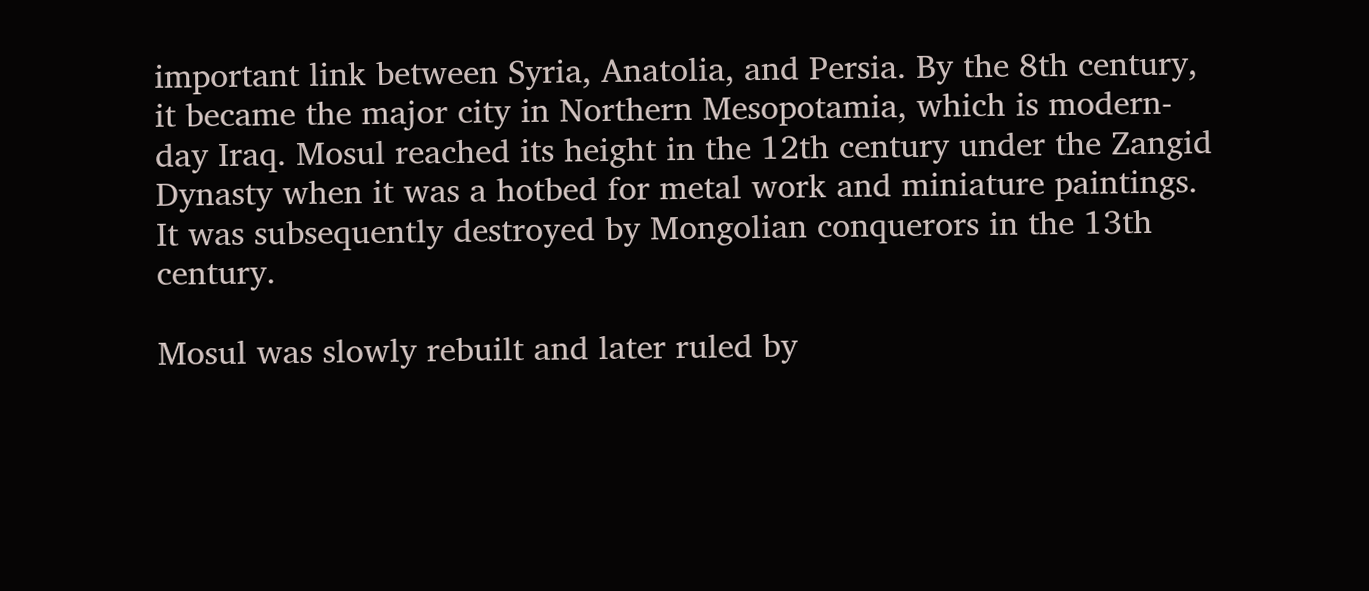important link between Syria, Anatolia, and Persia. By the 8th century, it became the major city in Northern Mesopotamia, which is modern-day Iraq. Mosul reached its height in the 12th century under the Zangid Dynasty when it was a hotbed for metal work and miniature paintings. It was subsequently destroyed by Mongolian conquerors in the 13th century.

Mosul was slowly rebuilt and later ruled by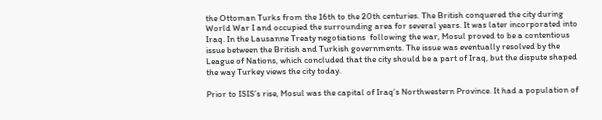the Ottoman Turks from the 16th to the 20th centuries. The British conquered the city during World War I and occupied the surrounding area for several years. It was later incorporated into Iraq. In the Lausanne Treaty negotiations  following the war, Mosul proved to be a contentious issue between the British and Turkish governments. The issue was eventually resolved by the League of Nations, which concluded that the city should be a part of Iraq, but the dispute shaped the way Turkey views the city today.

Prior to ISIS’s rise, Mosul was the capital of Iraq’s Northwestern Province. It had a population of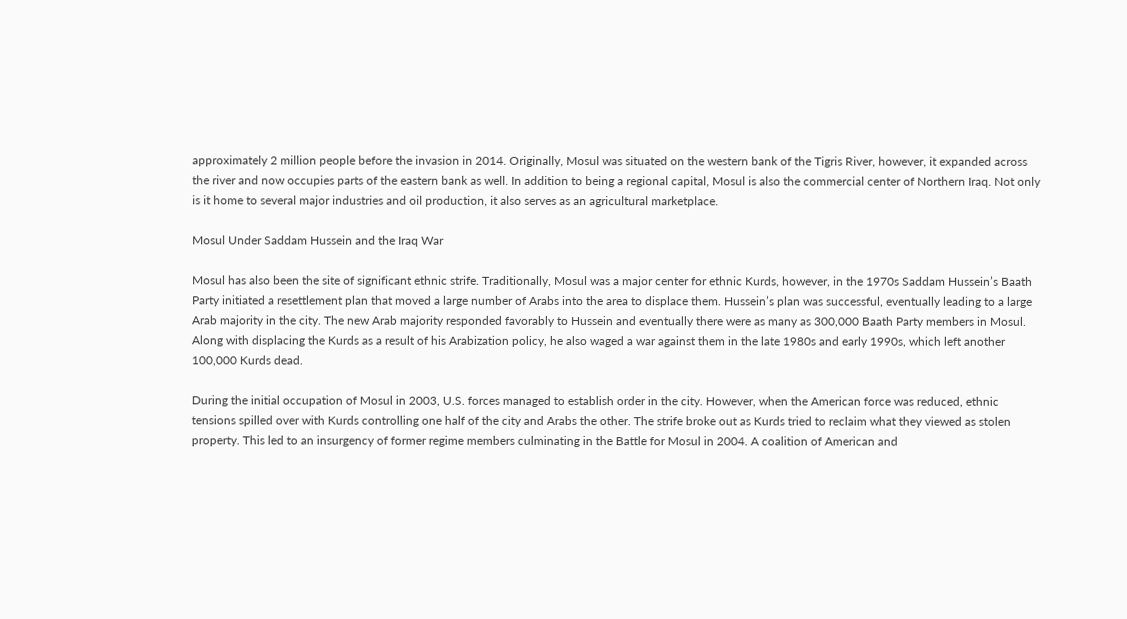approximately 2 million people before the invasion in 2014. Originally, Mosul was situated on the western bank of the Tigris River, however, it expanded across the river and now occupies parts of the eastern bank as well. In addition to being a regional capital, Mosul is also the commercial center of Northern Iraq. Not only is it home to several major industries and oil production, it also serves as an agricultural marketplace.

Mosul Under Saddam Hussein and the Iraq War

Mosul has also been the site of significant ethnic strife. Traditionally, Mosul was a major center for ethnic Kurds, however, in the 1970s Saddam Hussein’s Baath Party initiated a resettlement plan that moved a large number of Arabs into the area to displace them. Hussein’s plan was successful, eventually leading to a large Arab majority in the city. The new Arab majority responded favorably to Hussein and eventually there were as many as 300,000 Baath Party members in Mosul. Along with displacing the Kurds as a result of his Arabization policy, he also waged a war against them in the late 1980s and early 1990s, which left another 100,000 Kurds dead.

During the initial occupation of Mosul in 2003, U.S. forces managed to establish order in the city. However, when the American force was reduced, ethnic tensions spilled over with Kurds controlling one half of the city and Arabs the other. The strife broke out as Kurds tried to reclaim what they viewed as stolen property. This led to an insurgency of former regime members culminating in the Battle for Mosul in 2004. A coalition of American and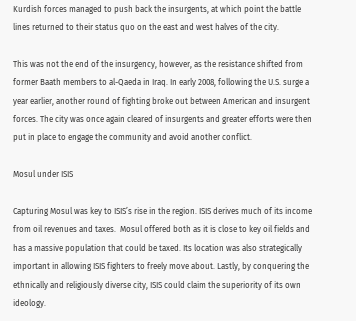Kurdish forces managed to push back the insurgents, at which point the battle lines returned to their status quo on the east and west halves of the city.

This was not the end of the insurgency, however, as the resistance shifted from former Baath members to al-Qaeda in Iraq. In early 2008, following the U.S. surge a year earlier, another round of fighting broke out between American and insurgent forces. The city was once again cleared of insurgents and greater efforts were then put in place to engage the community and avoid another conflict.

Mosul under ISIS

Capturing Mosul was key to ISIS’s rise in the region. ISIS derives much of its income from oil revenues and taxes.  Mosul offered both as it is close to key oil fields and has a massive population that could be taxed. Its location was also strategically important in allowing ISIS fighters to freely move about. Lastly, by conquering the ethnically and religiously diverse city, ISIS could claim the superiority of its own ideology.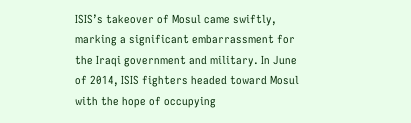ISIS’s takeover of Mosul came swiftly, marking a significant embarrassment for the Iraqi government and military. In June of 2014, ISIS fighters headed toward Mosul with the hope of occupying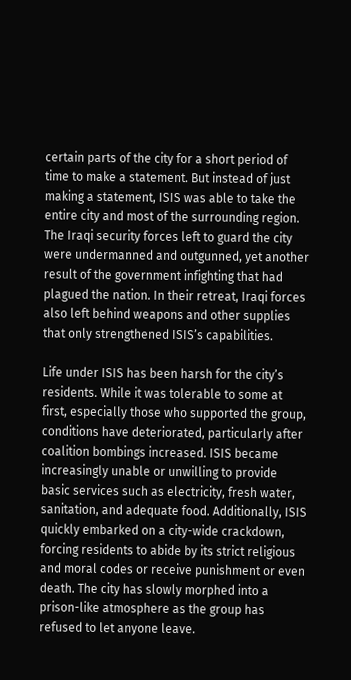certain parts of the city for a short period of time to make a statement. But instead of just making a statement, ISIS was able to take the entire city and most of the surrounding region. The Iraqi security forces left to guard the city were undermanned and outgunned, yet another result of the government infighting that had plagued the nation. In their retreat, Iraqi forces also left behind weapons and other supplies that only strengthened ISIS’s capabilities.

Life under ISIS has been harsh for the city’s residents. While it was tolerable to some at first, especially those who supported the group, conditions have deteriorated, particularly after coalition bombings increased. ISIS became increasingly unable or unwilling to provide basic services such as electricity, fresh water, sanitation, and adequate food. Additionally, ISIS quickly embarked on a city-wide crackdown, forcing residents to abide by its strict religious and moral codes or receive punishment or even death. The city has slowly morphed into a prison-like atmosphere as the group has refused to let anyone leave.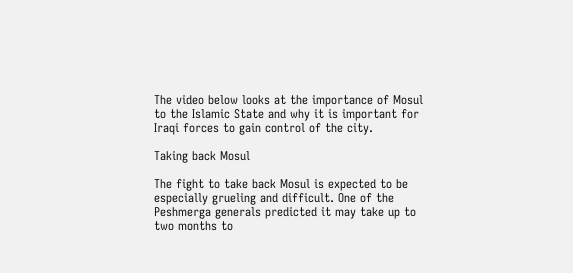The video below looks at the importance of Mosul to the Islamic State and why it is important for Iraqi forces to gain control of the city.

Taking back Mosul

The fight to take back Mosul is expected to be especially grueling and difficult. One of the Peshmerga generals predicted it may take up to two months to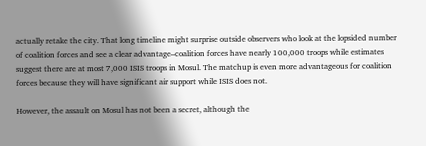actually retake the city. That long timeline might surprise outside observers who look at the lopsided number of coalition forces and see a clear advantage–coalition forces have nearly 100,000 troops while estimates suggest there are at most 7,000 ISIS troops in Mosul. The matchup is even more advantageous for coalition forces because they will have significant air support while ISIS does not.

However, the assault on Mosul has not been a secret, although the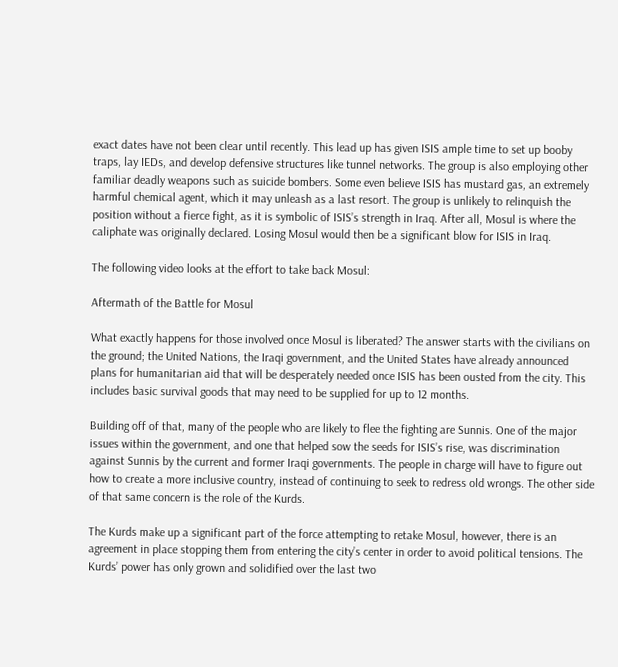exact dates have not been clear until recently. This lead up has given ISIS ample time to set up booby traps, lay IEDs, and develop defensive structures like tunnel networks. The group is also employing other familiar deadly weapons such as suicide bombers. Some even believe ISIS has mustard gas, an extremely harmful chemical agent, which it may unleash as a last resort. The group is unlikely to relinquish the position without a fierce fight, as it is symbolic of ISIS’s strength in Iraq. After all, Mosul is where the caliphate was originally declared. Losing Mosul would then be a significant blow for ISIS in Iraq.

The following video looks at the effort to take back Mosul:

Aftermath of the Battle for Mosul

What exactly happens for those involved once Mosul is liberated? The answer starts with the civilians on the ground; the United Nations, the Iraqi government, and the United States have already announced plans for humanitarian aid that will be desperately needed once ISIS has been ousted from the city. This includes basic survival goods that may need to be supplied for up to 12 months.

Building off of that, many of the people who are likely to flee the fighting are Sunnis. One of the major issues within the government, and one that helped sow the seeds for ISIS’s rise, was discrimination against Sunnis by the current and former Iraqi governments. The people in charge will have to figure out how to create a more inclusive country, instead of continuing to seek to redress old wrongs. The other side of that same concern is the role of the Kurds.

The Kurds make up a significant part of the force attempting to retake Mosul, however, there is an agreement in place stopping them from entering the city’s center in order to avoid political tensions. The Kurds’ power has only grown and solidified over the last two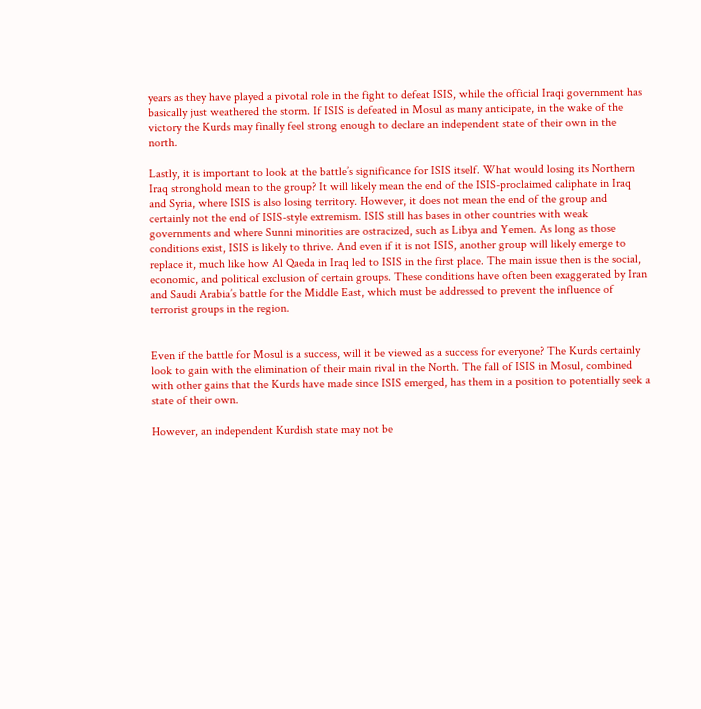years as they have played a pivotal role in the fight to defeat ISIS, while the official Iraqi government has basically just weathered the storm. If ISIS is defeated in Mosul as many anticipate, in the wake of the victory the Kurds may finally feel strong enough to declare an independent state of their own in the north.

Lastly, it is important to look at the battle’s significance for ISIS itself. What would losing its Northern Iraq stronghold mean to the group? It will likely mean the end of the ISIS-proclaimed caliphate in Iraq and Syria, where ISIS is also losing territory. However, it does not mean the end of the group and certainly not the end of ISIS-style extremism. ISIS still has bases in other countries with weak governments and where Sunni minorities are ostracized, such as Libya and Yemen. As long as those conditions exist, ISIS is likely to thrive. And even if it is not ISIS, another group will likely emerge to replace it, much like how Al Qaeda in Iraq led to ISIS in the first place. The main issue then is the social, economic, and political exclusion of certain groups. These conditions have often been exaggerated by Iran and Saudi Arabia’s battle for the Middle East, which must be addressed to prevent the influence of terrorist groups in the region.


Even if the battle for Mosul is a success, will it be viewed as a success for everyone? The Kurds certainly look to gain with the elimination of their main rival in the North. The fall of ISIS in Mosul, combined with other gains that the Kurds have made since ISIS emerged, has them in a position to potentially seek a state of their own.

However, an independent Kurdish state may not be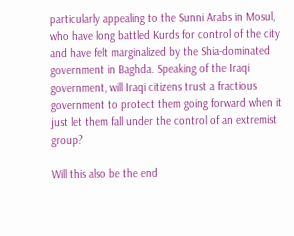particularly appealing to the Sunni Arabs in Mosul, who have long battled Kurds for control of the city and have felt marginalized by the Shia-dominated government in Baghda. Speaking of the Iraqi government, will Iraqi citizens trust a fractious government to protect them going forward when it just let them fall under the control of an extremist group?

Will this also be the end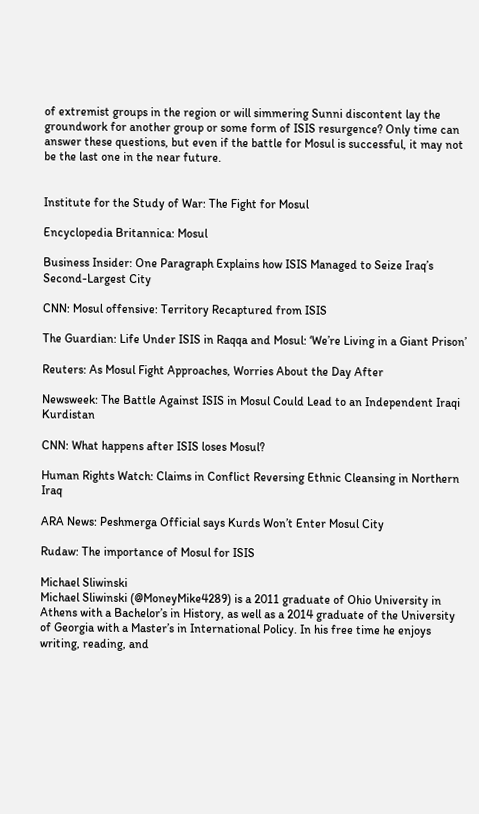of extremist groups in the region or will simmering Sunni discontent lay the groundwork for another group or some form of ISIS resurgence? Only time can answer these questions, but even if the battle for Mosul is successful, it may not be the last one in the near future.


Institute for the Study of War: The Fight for Mosul

Encyclopedia Britannica: Mosul

Business Insider: One Paragraph Explains how ISIS Managed to Seize Iraq’s Second-Largest City

CNN: Mosul offensive: Territory Recaptured from ISIS

The Guardian: Life Under ISIS in Raqqa and Mosul: ‘We’re Living in a Giant Prison’

Reuters: As Mosul Fight Approaches, Worries About the Day After

Newsweek: The Battle Against ISIS in Mosul Could Lead to an Independent Iraqi Kurdistan

CNN: What happens after ISIS loses Mosul?

Human Rights Watch: Claims in Conflict Reversing Ethnic Cleansing in Northern Iraq

ARA News: Peshmerga Official says Kurds Won’t Enter Mosul City

Rudaw: The importance of Mosul for ISIS

Michael Sliwinski
Michael Sliwinski (@MoneyMike4289) is a 2011 graduate of Ohio University in Athens with a Bachelor’s in History, as well as a 2014 graduate of the University of Georgia with a Master’s in International Policy. In his free time he enjoys writing, reading, and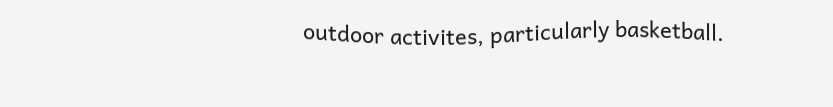outdoor activites, particularly basketball.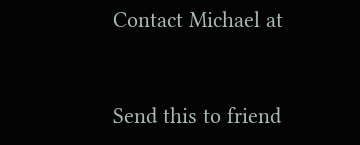Contact Michael at



Send this to friend